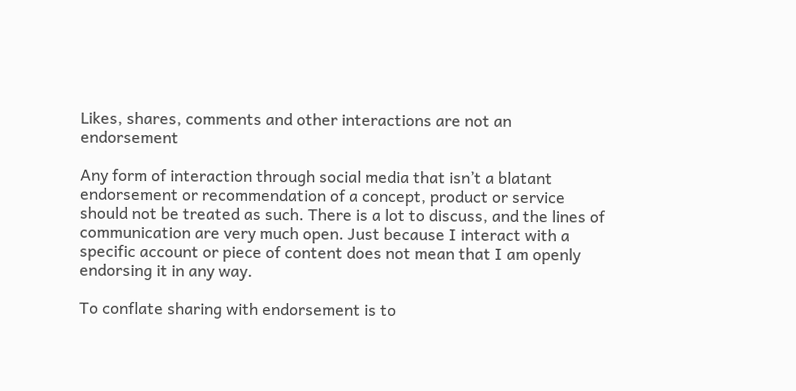Likes, shares, comments and other interactions are not an endorsement

Any form of interaction through social media that isn’t a blatant endorsement or recommendation of a concept, product or service should not be treated as such. There is a lot to discuss, and the lines of communication are very much open. Just because I interact with a specific account or piece of content does not mean that I am openly endorsing it in any way.

To conflate sharing with endorsement is to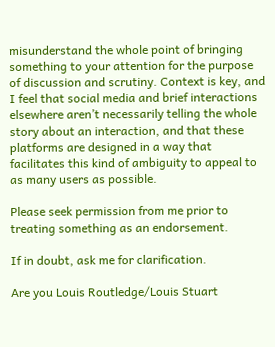misunderstand the whole point of bringing something to your attention for the purpose of discussion and scrutiny. Context is key, and I feel that social media and brief interactions elsewhere aren’t necessarily telling the whole story about an interaction, and that these platforms are designed in a way that facilitates this kind of ambiguity to appeal to as many users as possible.

Please seek permission from me prior to treating something as an endorsement.

If in doubt, ask me for clarification.

Are you Louis Routledge/Louis Stuart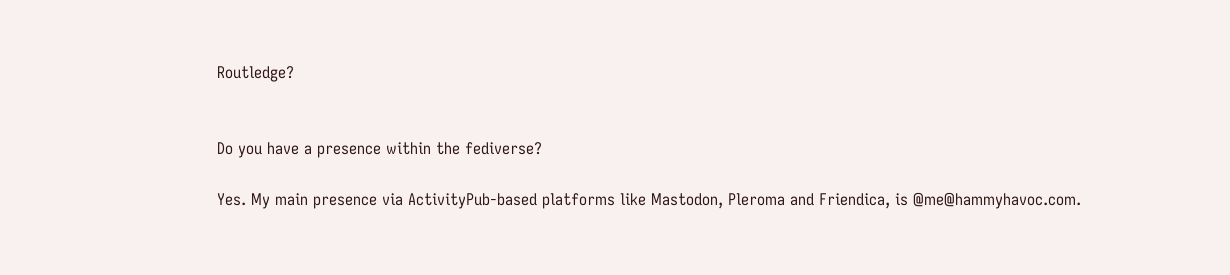Routledge?


Do you have a presence within the fediverse?

Yes. My main presence via ActivityPub-based platforms like Mastodon, Pleroma and Friendica, is @me@hammyhavoc.com.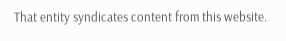That entity syndicates content from this website.